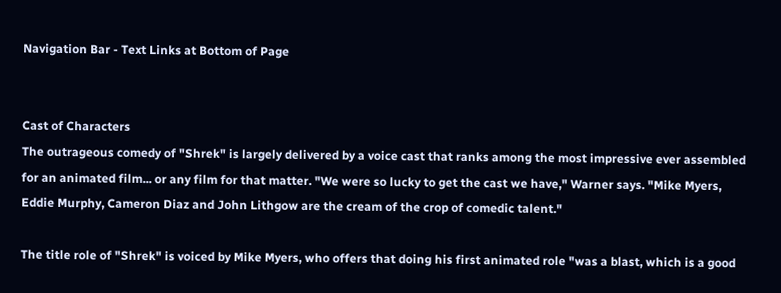Navigation Bar - Text Links at Bottom of Page


Cast of Characters
The outrageous comedy of "Shrek" is largely delivered by a voice cast that ranks among the most impressive ever assembled for an animated film... or any film for that matter. "We were so lucky to get the cast we have," Warner says. "Mike Myers, Eddie Murphy, Cameron Diaz and John Lithgow are the cream of the crop of comedic talent."

The title role of "Shrek" is voiced by Mike Myers, who offers that doing his first animated role "was a blast, which is a good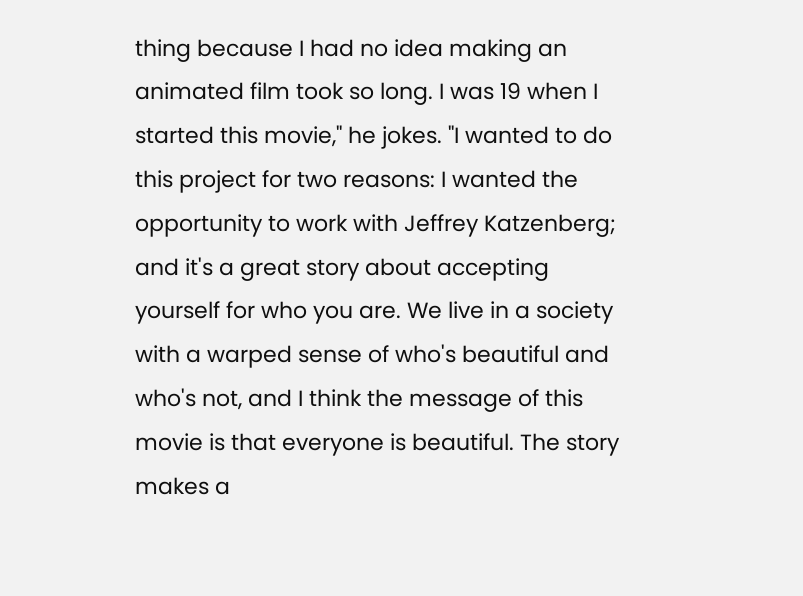thing because I had no idea making an animated film took so long. I was 19 when I started this movie," he jokes. "I wanted to do this project for two reasons: I wanted the opportunity to work with Jeffrey Katzenberg; and it's a great story about accepting yourself for who you are. We live in a society with a warped sense of who's beautiful and who's not, and I think the message of this movie is that everyone is beautiful. The story makes a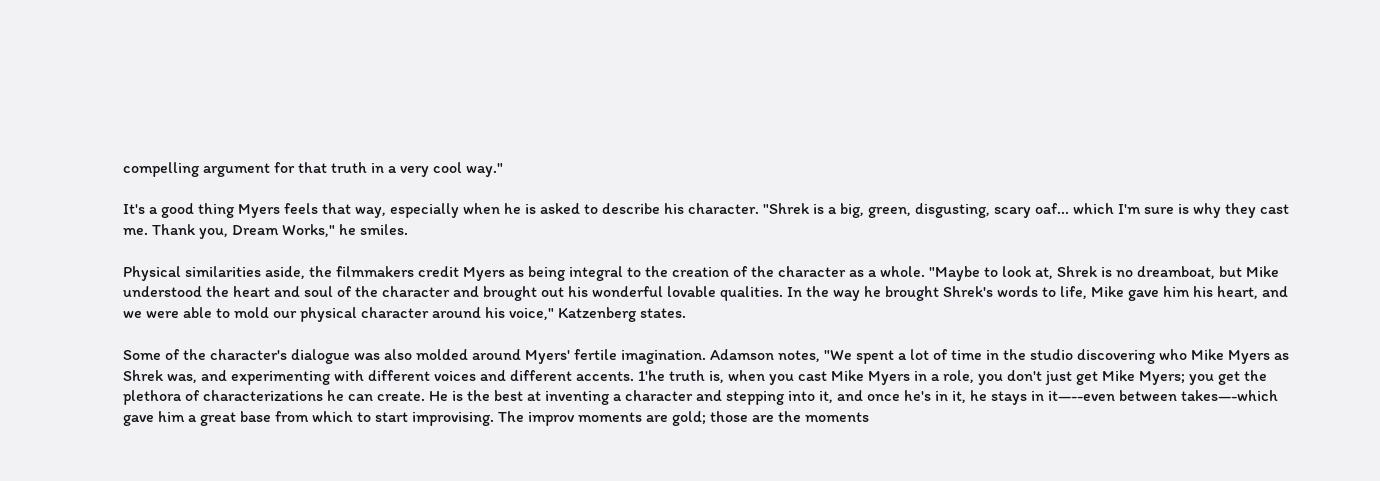compelling argument for that truth in a very cool way."

It's a good thing Myers feels that way, especially when he is asked to describe his character. "Shrek is a big, green, disgusting, scary oaf... which I'm sure is why they cast me. Thank you, Dream Works," he smiles.

Physical similarities aside, the filmmakers credit Myers as being integral to the creation of the character as a whole. "Maybe to look at, Shrek is no dreamboat, but Mike understood the heart and soul of the character and brought out his wonderful lovable qualities. In the way he brought Shrek's words to life, Mike gave him his heart, and we were able to mold our physical character around his voice," Katzenberg states.

Some of the character's dialogue was also molded around Myers' fertile imagination. Adamson notes, "We spent a lot of time in the studio discovering who Mike Myers as Shrek was, and experimenting with different voices and different accents. 1'he truth is, when you cast Mike Myers in a role, you don't just get Mike Myers; you get the plethora of characterizations he can create. He is the best at inventing a character and stepping into it, and once he's in it, he stays in it—--even between takes—-which gave him a great base from which to start improvising. The improv moments are gold; those are the moments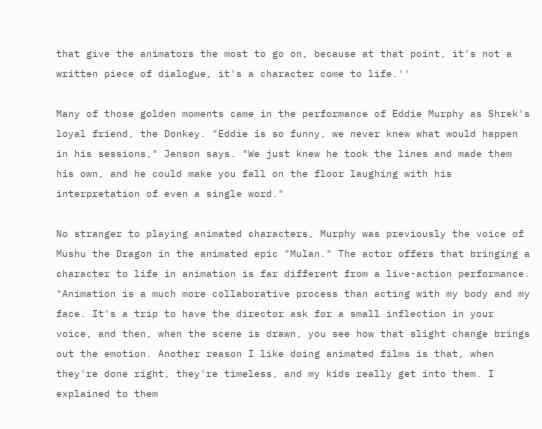that give the animators the most to go on, because at that point, it's not a written piece of dialogue, it's a character come to life.''

Many of those golden moments came in the performance of Eddie Murphy as Shrek's loyal friend, the Donkey. "Eddie is so funny, we never knew what would happen in his sessions," Jenson says. "We just knew he took the lines and made them his own, and he could make you fall on the floor laughing with his interpretation of even a single word."

No stranger to playing animated characters, Murphy was previously the voice of Mushu the Dragon in the animated epic "Mulan." The actor offers that bringing a character to life in animation is far different from a live-action performance. "Animation is a much more collaborative process than acting with my body and my face. It's a trip to have the director ask for a small inflection in your voice, and then, when the scene is drawn, you see how that slight change brings out the emotion. Another reason I like doing animated films is that, when they're done right, they're timeless, and my kids really get into them. I explained to them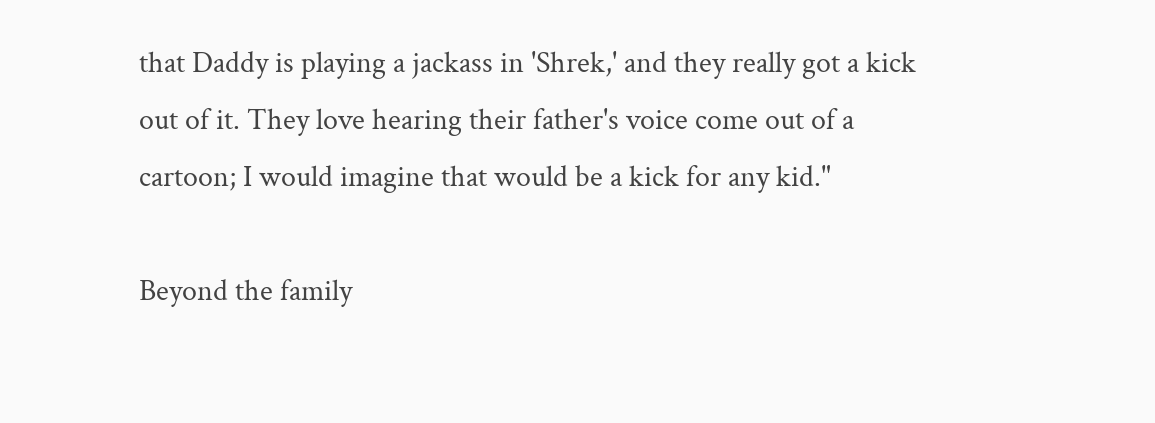that Daddy is playing a jackass in 'Shrek,' and they really got a kick out of it. They love hearing their father's voice come out of a cartoon; I would imagine that would be a kick for any kid."

Beyond the family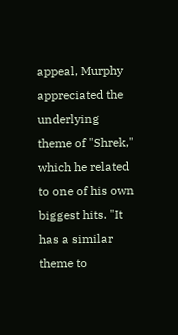appeal, Murphy appreciated the underlying theme of "Shrek," which he related to one of his own biggest hits. "It has a similar theme to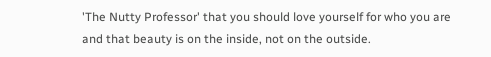'The Nutty Professor' that you should love yourself for who you are and that beauty is on the inside, not on the outside.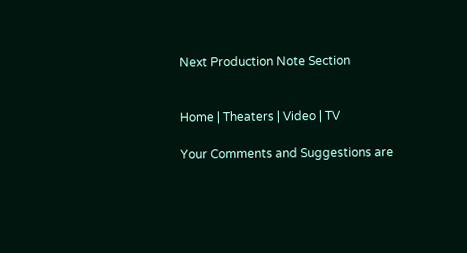Next Production Note Section


Home | Theaters | Video | TV

Your Comments and Suggestions are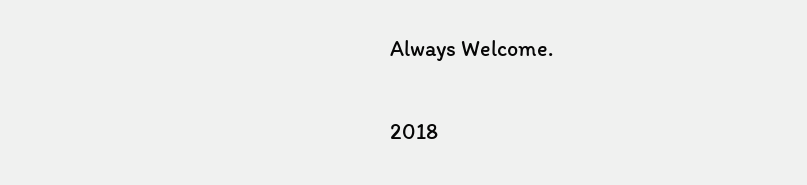Always Welcome.

2018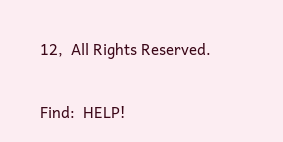12,  All Rights Reserved.


Find:  HELP!